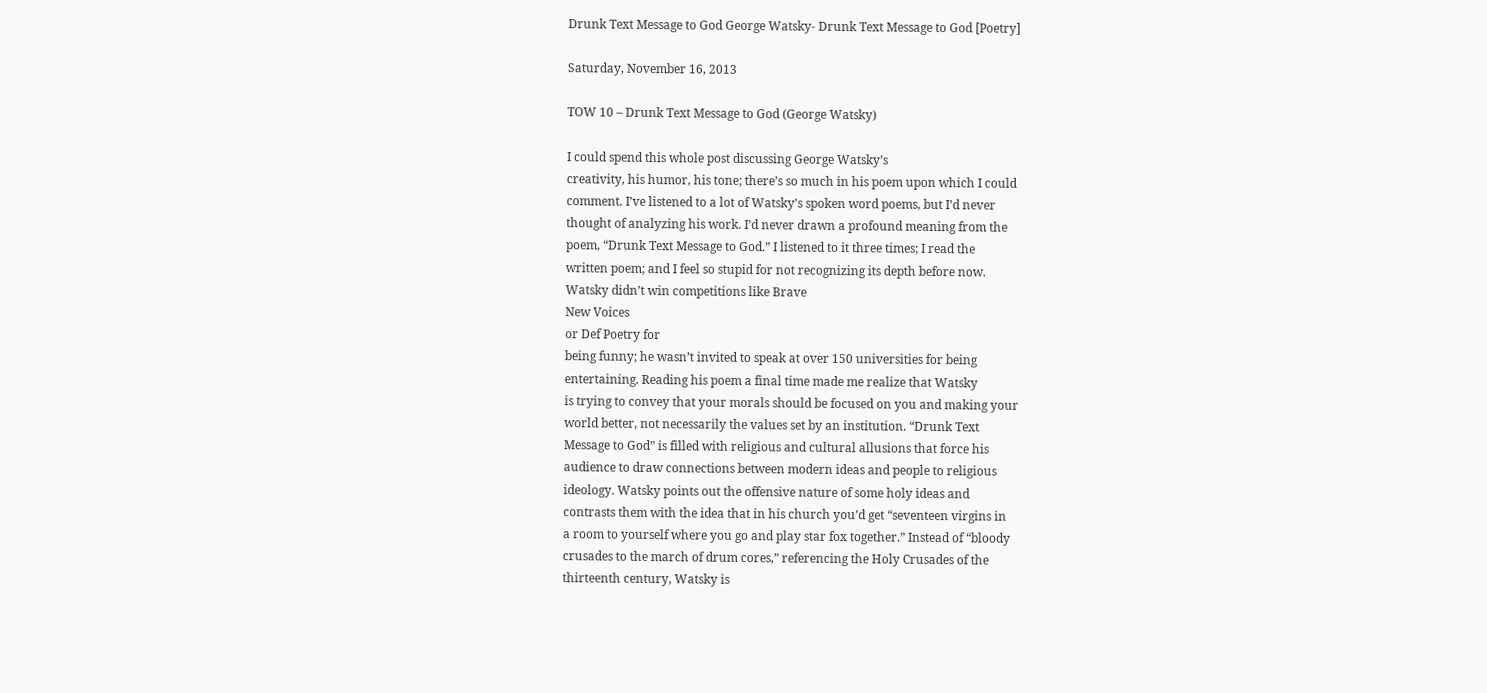Drunk Text Message to God George Watsky- Drunk Text Message to God [Poetry]

Saturday, November 16, 2013

TOW 10 – Drunk Text Message to God (George Watsky)

I could spend this whole post discussing George Watsky’s
creativity, his humor, his tone; there’s so much in his poem upon which I could
comment. I’ve listened to a lot of Watsky’s spoken word poems, but I’d never
thought of analyzing his work. I’d never drawn a profound meaning from the
poem, “Drunk Text Message to God.” I listened to it three times; I read the
written poem; and I feel so stupid for not recognizing its depth before now.
Watsky didn’t win competitions like Brave
New Voices
or Def Poetry for
being funny; he wasn’t invited to speak at over 150 universities for being
entertaining. Reading his poem a final time made me realize that Watsky
is trying to convey that your morals should be focused on you and making your
world better, not necessarily the values set by an institution. “Drunk Text
Message to God” is filled with religious and cultural allusions that force his
audience to draw connections between modern ideas and people to religious
ideology. Watsky points out the offensive nature of some holy ideas and
contrasts them with the idea that in his church you’d get “seventeen virgins in
a room to yourself where you go and play star fox together.” Instead of “bloody
crusades to the march of drum cores,” referencing the Holy Crusades of the
thirteenth century, Watsky is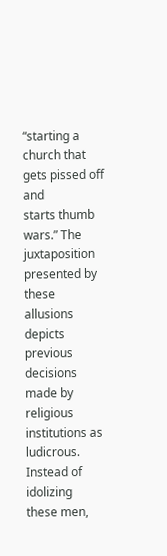“starting a church that gets pissed off and
starts thumb wars.” The juxtaposition presented by these allusions depicts previous
decisions made by religious institutions as ludicrous. Instead of idolizing
these men,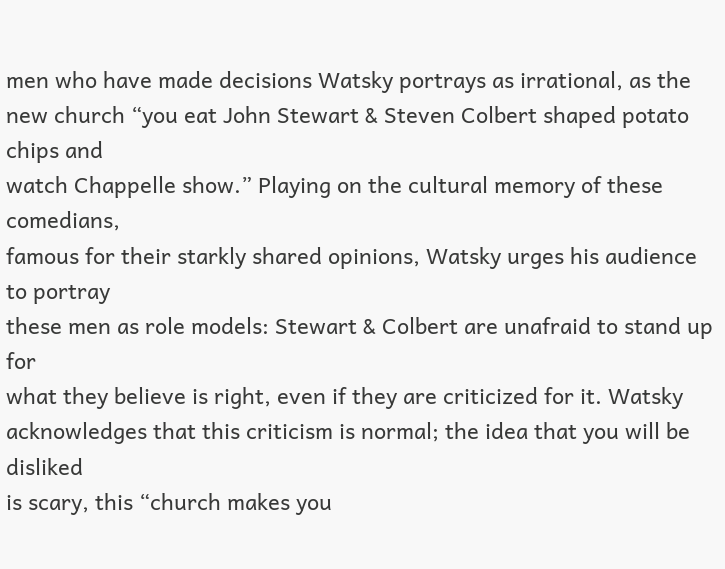men who have made decisions Watsky portrays as irrational, as the
new church “you eat John Stewart & Steven Colbert shaped potato chips and
watch Chappelle show.” Playing on the cultural memory of these comedians,
famous for their starkly shared opinions, Watsky urges his audience to portray
these men as role models: Stewart & Colbert are unafraid to stand up for
what they believe is right, even if they are criticized for it. Watsky
acknowledges that this criticism is normal; the idea that you will be disliked
is scary, this “church makes you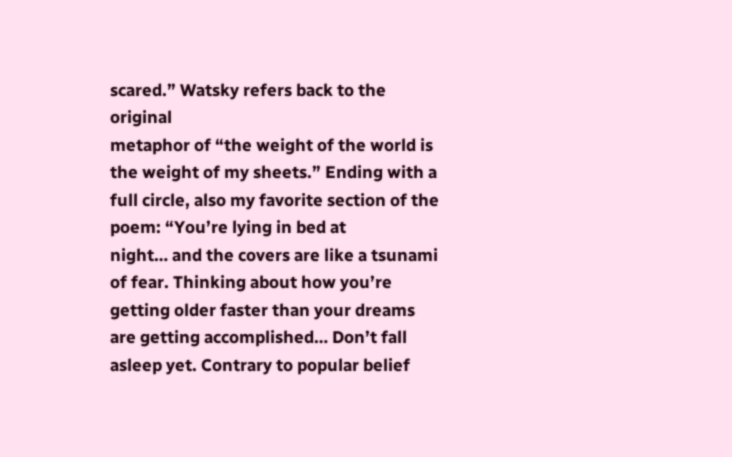scared.” Watsky refers back to the original
metaphor of “the weight of the world is the weight of my sheets.” Ending with a
full circle, also my favorite section of the poem: “You’re lying in bed at
night… and the covers are like a tsunami of fear. Thinking about how you’re
getting older faster than your dreams are getting accomplished… Don’t fall
asleep yet. Contrary to popular belief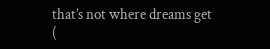that’s not where dreams get
(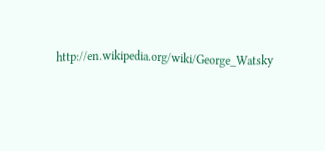http://en.wikipedia.org/wiki/George_Watsky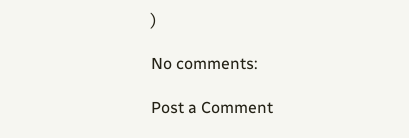)

No comments:

Post a Comment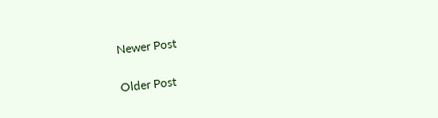Newer Post

Older Post